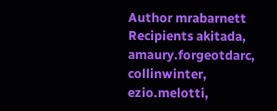Author mrabarnett
Recipients akitada, amaury.forgeotdarc, collinwinter, ezio.melotti,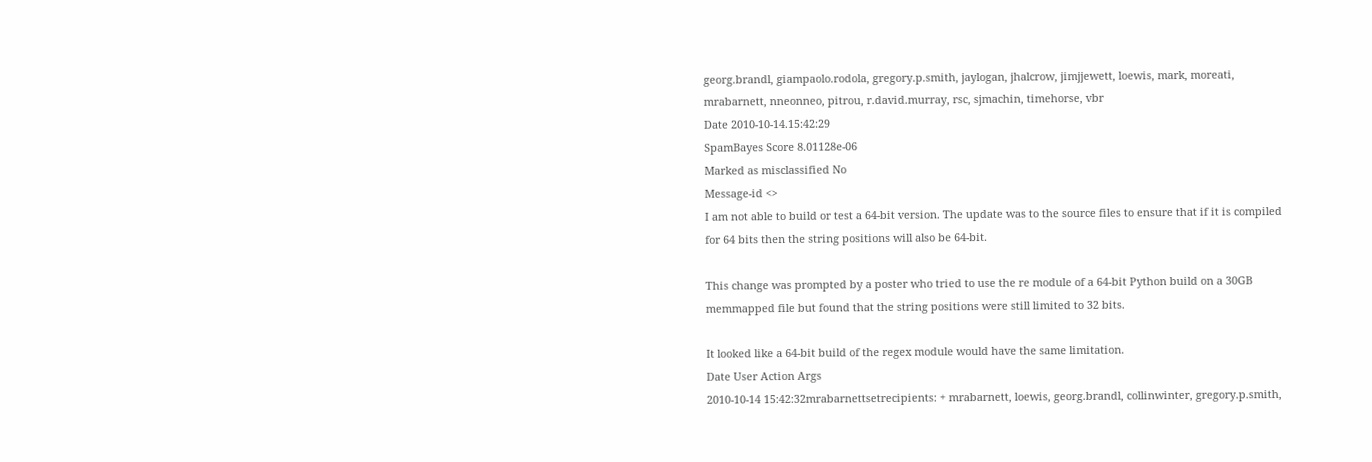georg.brandl, giampaolo.rodola, gregory.p.smith, jaylogan, jhalcrow, jimjjewett, loewis, mark, moreati, mrabarnett, nneonneo, pitrou, r.david.murray, rsc, sjmachin, timehorse, vbr
Date 2010-10-14.15:42:29
SpamBayes Score 8.01128e-06
Marked as misclassified No
Message-id <>
I am not able to build or test a 64-bit version. The update was to the source files to ensure that if it is compiled for 64 bits then the string positions will also be 64-bit.

This change was prompted by a poster who tried to use the re module of a 64-bit Python build on a 30GB memmapped file but found that the string positions were still limited to 32 bits.

It looked like a 64-bit build of the regex module would have the same limitation.
Date User Action Args
2010-10-14 15:42:32mrabarnettsetrecipients: + mrabarnett, loewis, georg.brandl, collinwinter, gregory.p.smith,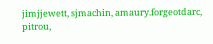jimjjewett, sjmachin, amaury.forgeotdarc, pitrou,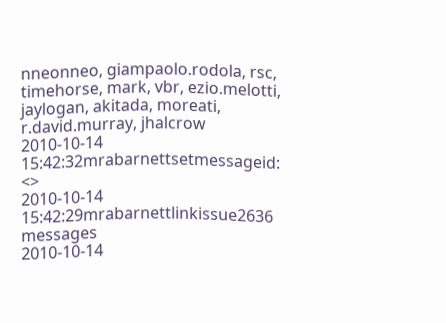nneonneo, giampaolo.rodola, rsc, timehorse, mark, vbr, ezio.melotti, jaylogan, akitada, moreati, r.david.murray, jhalcrow
2010-10-14 15:42:32mrabarnettsetmessageid: <>
2010-10-14 15:42:29mrabarnettlinkissue2636 messages
2010-10-14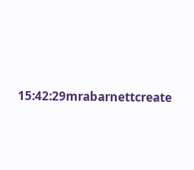15:42:29mrabarnettcreate